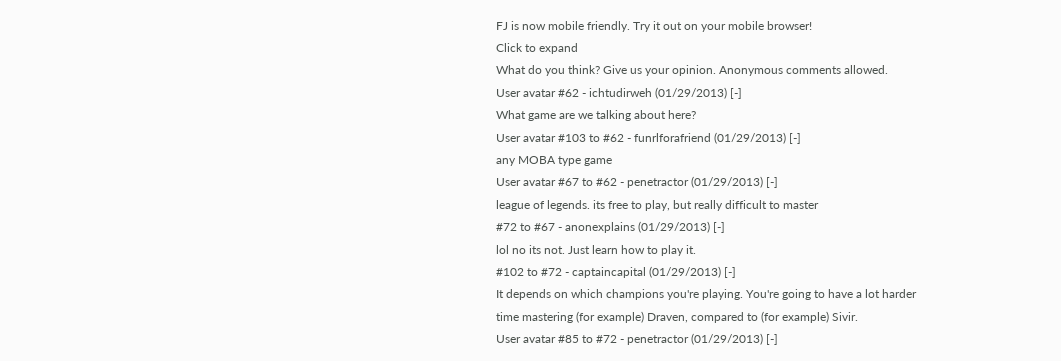FJ is now mobile friendly. Try it out on your mobile browser!
Click to expand
What do you think? Give us your opinion. Anonymous comments allowed.
User avatar #62 - ichtudirweh (01/29/2013) [-]
What game are we talking about here?
User avatar #103 to #62 - funrlforafriend (01/29/2013) [-]
any MOBA type game
User avatar #67 to #62 - penetractor (01/29/2013) [-]
league of legends. its free to play, but really difficult to master
#72 to #67 - anonexplains (01/29/2013) [-]
lol no its not. Just learn how to play it.
#102 to #72 - captaincapital (01/29/2013) [-]
It depends on which champions you're playing. You're going to have a lot harder time mastering (for example) Draven, compared to (for example) Sivir.
User avatar #85 to #72 - penetractor (01/29/2013) [-]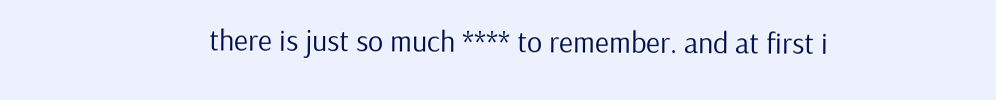there is just so much **** to remember. and at first i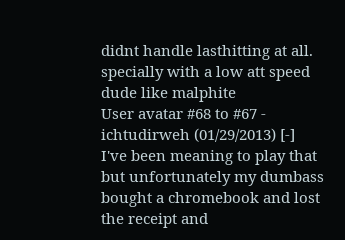didnt handle lasthitting at all. specially with a low att speed dude like malphite
User avatar #68 to #67 - ichtudirweh (01/29/2013) [-]
I've been meaning to play that but unfortunately my dumbass bought a chromebook and lost the receipt and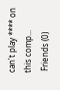can't play **** on this comp...
 Friends (0)